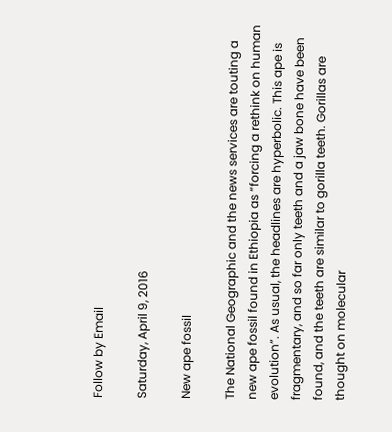Follow by Email

Saturday, April 9, 2016

New ape fossil

The National Geographic and the news services are touting a new ape fossil found in Ethiopia as “forcing a rethink on human evolution”. As usual, the headlines are hyperbolic. This ape is fragmentary, and so far only teeth and a jaw bone have been found, and the teeth are similar to gorilla teeth. Gorillas are thought on molecular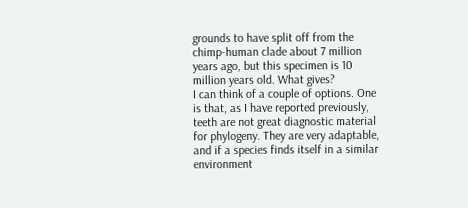grounds to have split off from the chimp-human clade about 7 million years ago, but this specimen is 10 million years old. What gives?
I can think of a couple of options. One is that, as I have reported previously, teeth are not great diagnostic material for phylogeny. They are very adaptable, and if a species finds itself in a similar environment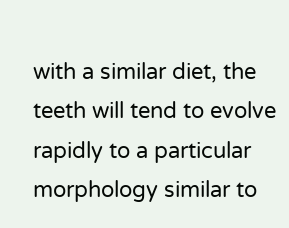with a similar diet, the teeth will tend to evolve rapidly to a particular morphology similar to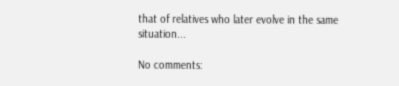that of relatives who later evolve in the same situation...

No comments: